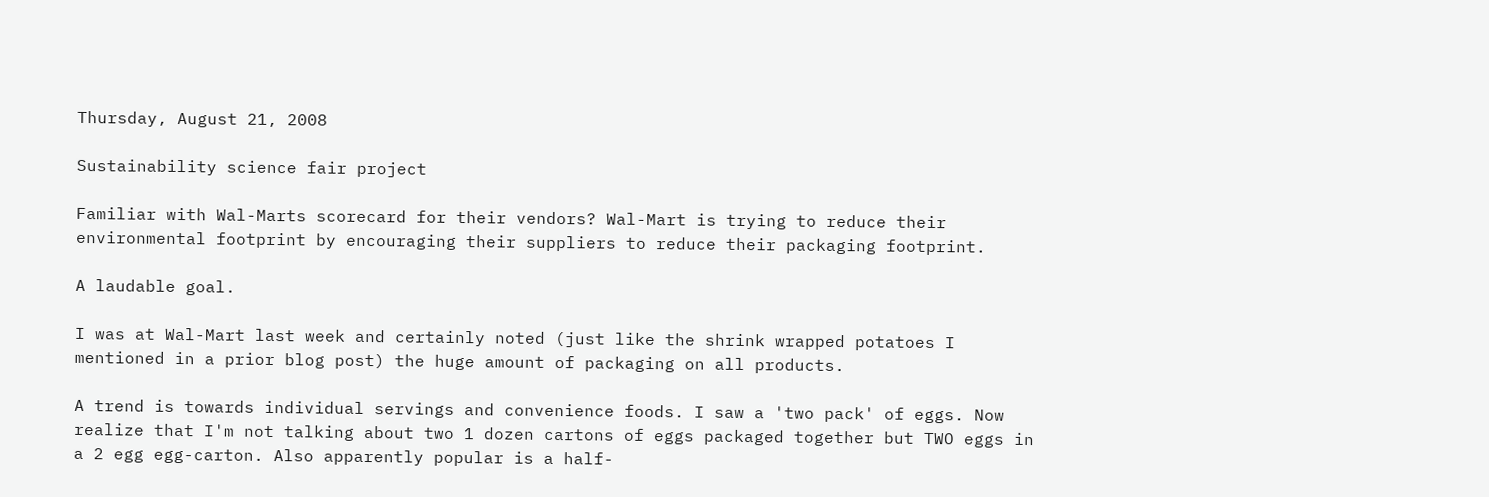Thursday, August 21, 2008

Sustainability science fair project

Familiar with Wal-Marts scorecard for their vendors? Wal-Mart is trying to reduce their environmental footprint by encouraging their suppliers to reduce their packaging footprint.

A laudable goal.

I was at Wal-Mart last week and certainly noted (just like the shrink wrapped potatoes I mentioned in a prior blog post) the huge amount of packaging on all products.

A trend is towards individual servings and convenience foods. I saw a 'two pack' of eggs. Now realize that I'm not talking about two 1 dozen cartons of eggs packaged together but TWO eggs in a 2 egg egg-carton. Also apparently popular is a half-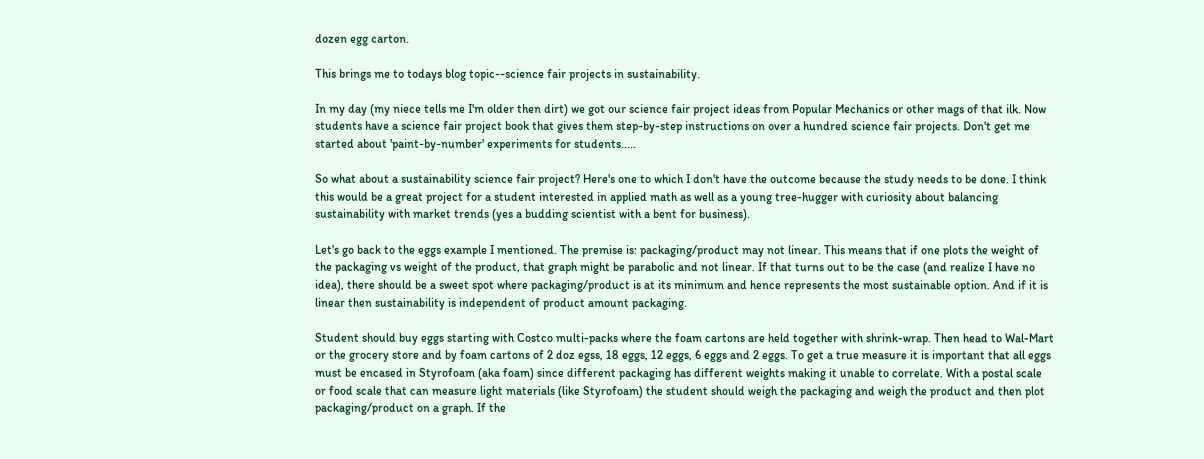dozen egg carton.

This brings me to todays blog topic--science fair projects in sustainability.

In my day (my niece tells me I'm older then dirt) we got our science fair project ideas from Popular Mechanics or other mags of that ilk. Now students have a science fair project book that gives them step-by-step instructions on over a hundred science fair projects. Don't get me started about 'paint-by-number' experiments for students.....

So what about a sustainability science fair project? Here's one to which I don't have the outcome because the study needs to be done. I think this would be a great project for a student interested in applied math as well as a young tree-hugger with curiosity about balancing sustainability with market trends (yes a budding scientist with a bent for business).

Let's go back to the eggs example I mentioned. The premise is: packaging/product may not linear. This means that if one plots the weight of the packaging vs weight of the product, that graph might be parabolic and not linear. If that turns out to be the case (and realize I have no idea), there should be a sweet spot where packaging/product is at its minimum and hence represents the most sustainable option. And if it is linear then sustainability is independent of product amount packaging.

Student should buy eggs starting with Costco multi-packs where the foam cartons are held together with shrink-wrap. Then head to Wal-Mart or the grocery store and by foam cartons of 2 doz egss, 18 eggs, 12 eggs, 6 eggs and 2 eggs. To get a true measure it is important that all eggs must be encased in Styrofoam (aka foam) since different packaging has different weights making it unable to correlate. With a postal scale or food scale that can measure light materials (like Styrofoam) the student should weigh the packaging and weigh the product and then plot packaging/product on a graph. If the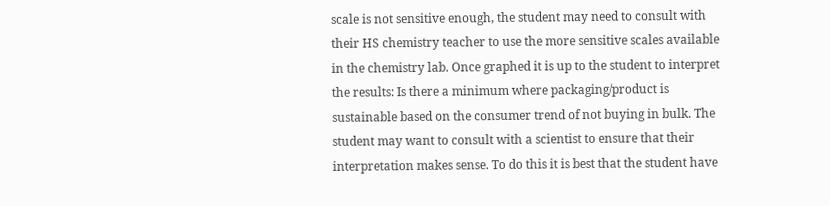scale is not sensitive enough, the student may need to consult with their HS chemistry teacher to use the more sensitive scales available in the chemistry lab. Once graphed it is up to the student to interpret the results: Is there a minimum where packaging/product is sustainable based on the consumer trend of not buying in bulk. The student may want to consult with a scientist to ensure that their interpretation makes sense. To do this it is best that the student have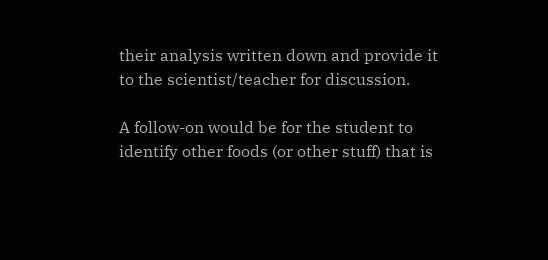their analysis written down and provide it to the scientist/teacher for discussion.

A follow-on would be for the student to identify other foods (or other stuff) that is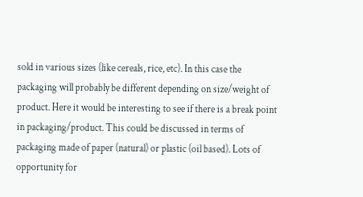sold in various sizes (like cereals, rice, etc). In this case the packaging will probably be different depending on size/weight of product. Here it would be interesting to see if there is a break point in packaging/product. This could be discussed in terms of packaging made of paper (natural) or plastic (oil based). Lots of opportunity for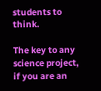students to think.

The key to any science project, if you are an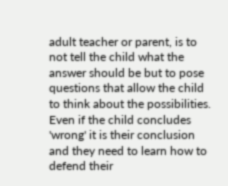adult teacher or parent, is to not tell the child what the answer should be but to pose questions that allow the child to think about the possibilities. Even if the child concludes 'wrong' it is their conclusion and they need to learn how to defend their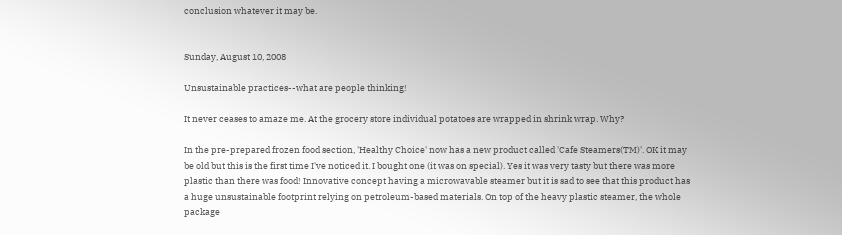conclusion whatever it may be.


Sunday, August 10, 2008

Unsustainable practices--what are people thinking!

It never ceases to amaze me. At the grocery store individual potatoes are wrapped in shrink wrap. Why?

In the pre-prepared frozen food section, 'Healthy Choice' now has a new product called 'Cafe Steamers(TM)'. OK it may be old but this is the first time I've noticed it. I bought one (it was on special). Yes it was very tasty but there was more plastic than there was food! Innovative concept having a microwavable steamer but it is sad to see that this product has a huge unsustainable footprint relying on petroleum-based materials. On top of the heavy plastic steamer, the whole package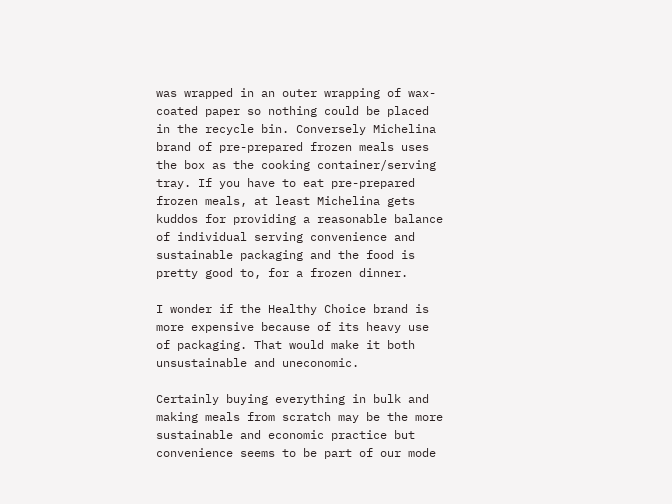was wrapped in an outer wrapping of wax-coated paper so nothing could be placed in the recycle bin. Conversely Michelina brand of pre-prepared frozen meals uses the box as the cooking container/serving tray. If you have to eat pre-prepared frozen meals, at least Michelina gets kuddos for providing a reasonable balance of individual serving convenience and sustainable packaging and the food is pretty good to, for a frozen dinner.

I wonder if the Healthy Choice brand is more expensive because of its heavy use of packaging. That would make it both unsustainable and uneconomic.

Certainly buying everything in bulk and making meals from scratch may be the more sustainable and economic practice but convenience seems to be part of our mode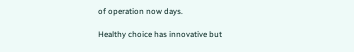of operation now days.

Healthy choice has innovative but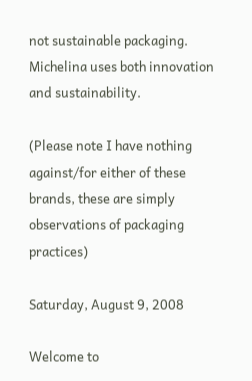not sustainable packaging. Michelina uses both innovation and sustainability.

(Please note I have nothing against/for either of these brands, these are simply observations of packaging practices)

Saturday, August 9, 2008

Welcome to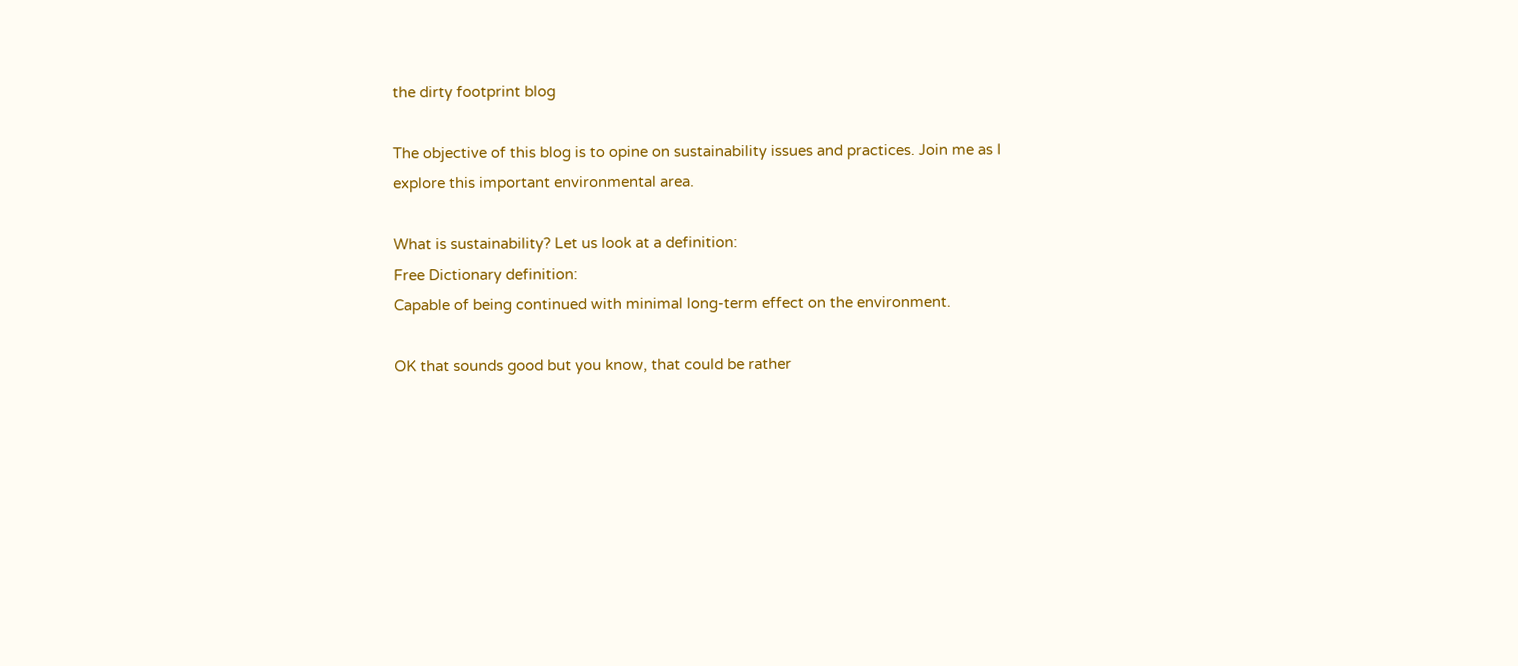the dirty footprint blog

The objective of this blog is to opine on sustainability issues and practices. Join me as I explore this important environmental area.

What is sustainability? Let us look at a definition:
Free Dictionary definition:
Capable of being continued with minimal long-term effect on the environment.

OK that sounds good but you know, that could be rather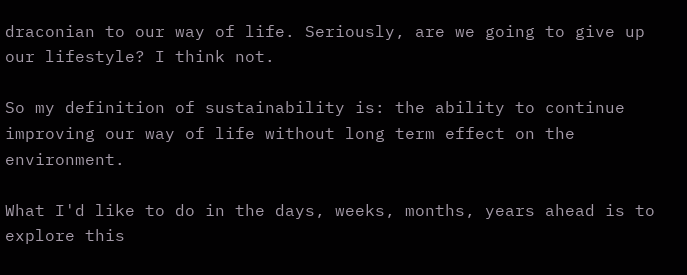draconian to our way of life. Seriously, are we going to give up our lifestyle? I think not.

So my definition of sustainability is: the ability to continue improving our way of life without long term effect on the environment.

What I'd like to do in the days, weeks, months, years ahead is to explore this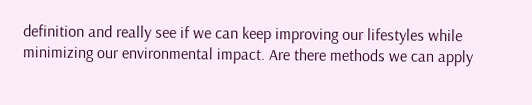definition and really see if we can keep improving our lifestyles while minimizing our environmental impact. Are there methods we can apply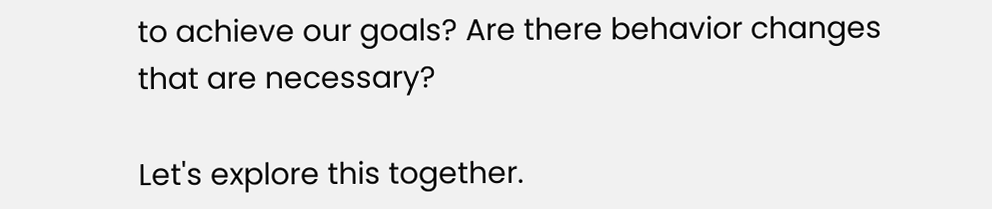to achieve our goals? Are there behavior changes that are necessary?

Let's explore this together.